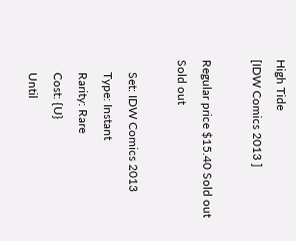High Tide
[IDW Comics 2013 ]

Regular price $15.40 Sold out
Sold out

    Set: IDW Comics 2013
    Type: Instant
    Rarity: Rare
    Cost: {U}
    Until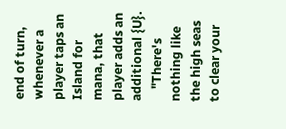end of turn, whenever a player taps an Island for mana, that player adds an additional {U}.
    "There's nothing like the high seas to clear your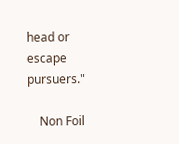head or escape pursuers."

    Non Foil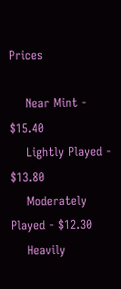Prices

    Near Mint - $15.40
    Lightly Played - $13.80
    Moderately Played - $12.30
    Heavily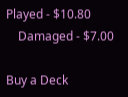Played - $10.80
    Damaged - $7.00

Buy a Deck